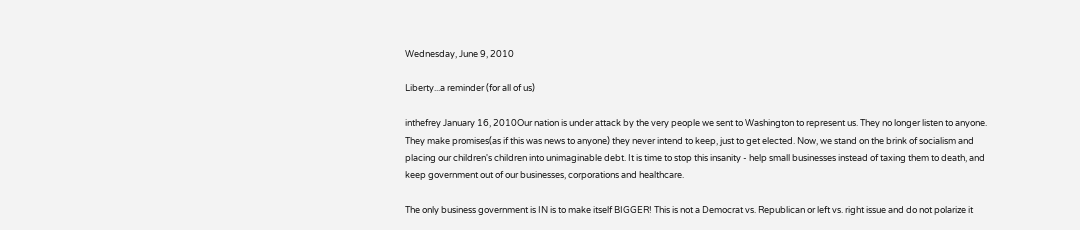Wednesday, June 9, 2010

Liberty...a reminder (for all of us)

inthefrey January 16, 2010Our nation is under attack by the very people we sent to Washington to represent us. They no longer listen to anyone. They make promises(as if this was news to anyone) they never intend to keep, just to get elected. Now, we stand on the brink of socialism and placing our children's children into unimaginable debt. It is time to stop this insanity - help small businesses instead of taxing them to death, and keep government out of our businesses, corporations and healthcare.

The only business government is IN is to make itself BIGGER! This is not a Democrat vs. Republican or left vs. right issue and do not polarize it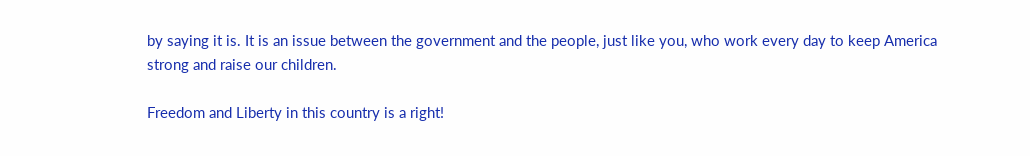by saying it is. It is an issue between the government and the people, just like you, who work every day to keep America strong and raise our children.

Freedom and Liberty in this country is a right!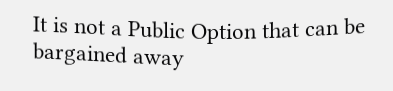It is not a Public Option that can be bargained away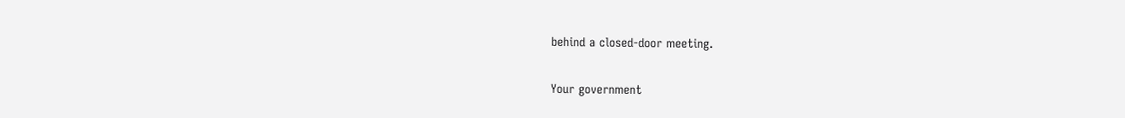behind a closed-door meeting.

Your government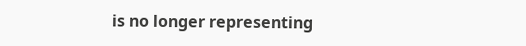is no longer representing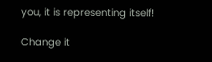you, it is representing itself!

Change it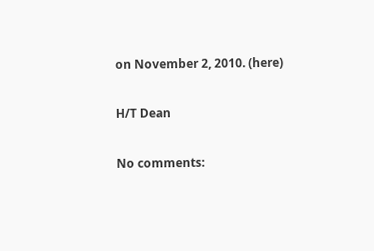on November 2, 2010. (here)

H/T Dean

No comments: